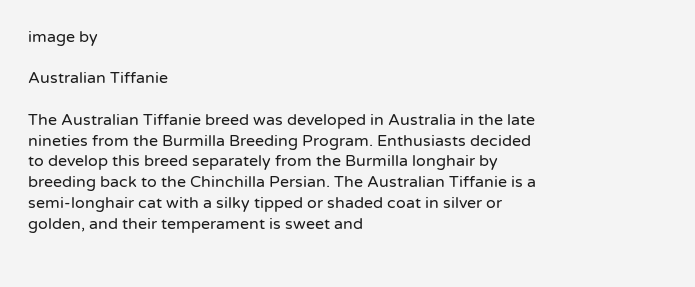image by

Australian Tiffanie

The Australian Tiffanie breed was developed in Australia in the late nineties from the Burmilla Breeding Program. Enthusiasts decided to develop this breed separately from the Burmilla longhair by breeding back to the Chinchilla Persian. The Australian Tiffanie is a semi-longhair cat with a silky tipped or shaded coat in silver or golden, and their temperament is sweet and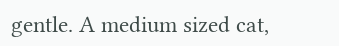gentle. A medium sized cat,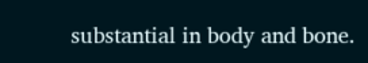substantial in body and bone.